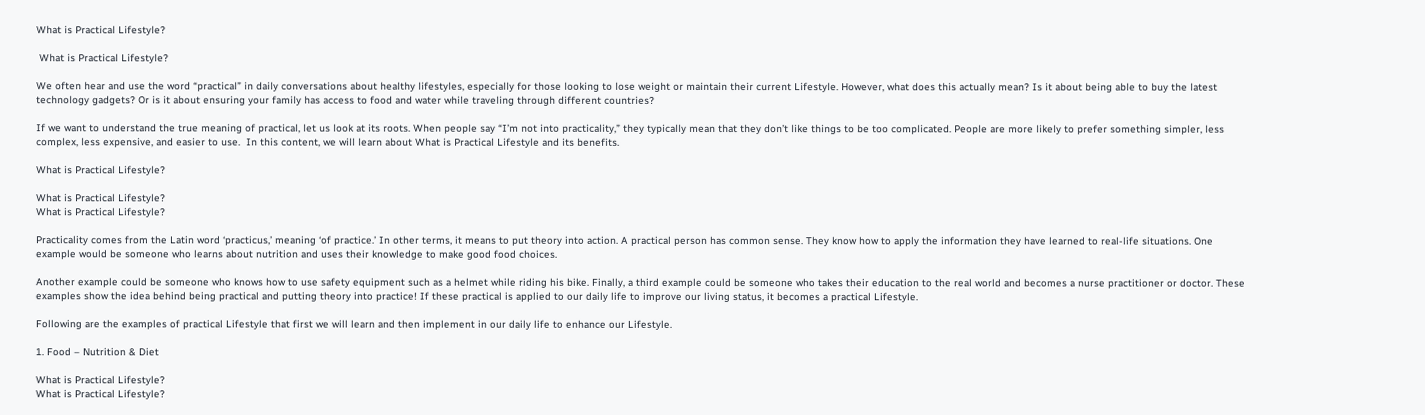What is Practical Lifestyle?

 What is Practical Lifestyle?

We often hear and use the word “practical” in daily conversations about healthy lifestyles, especially for those looking to lose weight or maintain their current Lifestyle. However, what does this actually mean? Is it about being able to buy the latest technology gadgets? Or is it about ensuring your family has access to food and water while traveling through different countries?

If we want to understand the true meaning of practical, let us look at its roots. When people say “I’m not into practicality,” they typically mean that they don’t like things to be too complicated. People are more likely to prefer something simpler, less complex, less expensive, and easier to use.  In this content, we will learn about What is Practical Lifestyle and its benefits.

What is Practical Lifestyle?

What is Practical Lifestyle?
What is Practical Lifestyle?

Practicality comes from the Latin word ‘practicus,’ meaning ‘of practice.’ In other terms, it means to put theory into action. A practical person has common sense. They know how to apply the information they have learned to real-life situations. One example would be someone who learns about nutrition and uses their knowledge to make good food choices.

Another example could be someone who knows how to use safety equipment such as a helmet while riding his bike. Finally, a third example could be someone who takes their education to the real world and becomes a nurse practitioner or doctor. These examples show the idea behind being practical and putting theory into practice! If these practical is applied to our daily life to improve our living status, it becomes a practical Lifestyle.

Following are the examples of practical Lifestyle that first we will learn and then implement in our daily life to enhance our Lifestyle.

1. Food – Nutrition & Diet

What is Practical Lifestyle?
What is Practical Lifestyle?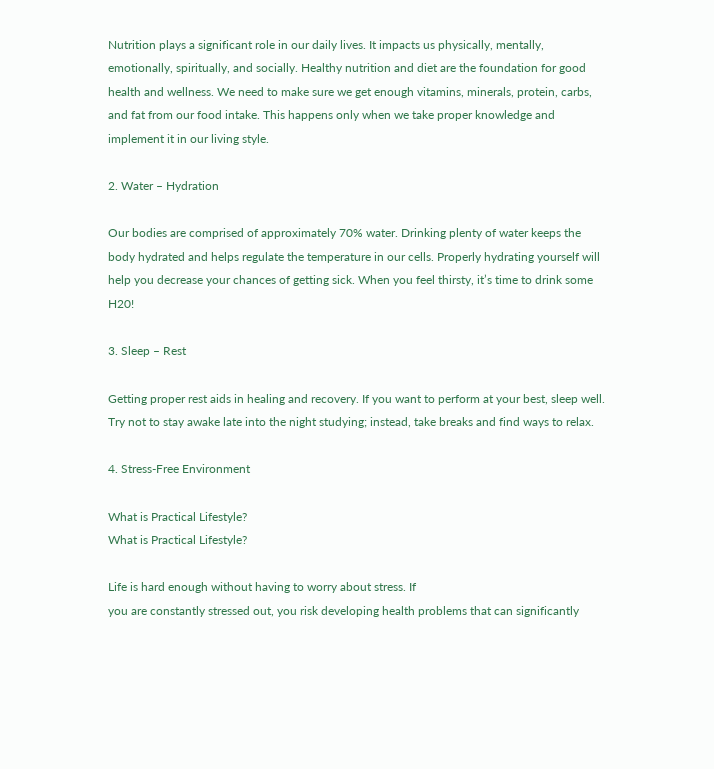Nutrition plays a significant role in our daily lives. It impacts us physically, mentally, emotionally, spiritually, and socially. Healthy nutrition and diet are the foundation for good health and wellness. We need to make sure we get enough vitamins, minerals, protein, carbs, and fat from our food intake. This happens only when we take proper knowledge and implement it in our living style.

2. Water – Hydration

Our bodies are comprised of approximately 70% water. Drinking plenty of water keeps the body hydrated and helps regulate the temperature in our cells. Properly hydrating yourself will help you decrease your chances of getting sick. When you feel thirsty, it’s time to drink some H20!

3. Sleep – Rest

Getting proper rest aids in healing and recovery. If you want to perform at your best, sleep well. Try not to stay awake late into the night studying; instead, take breaks and find ways to relax.

4. Stress-Free Environment

What is Practical Lifestyle?
What is Practical Lifestyle?

Life is hard enough without having to worry about stress. If
you are constantly stressed out, you risk developing health problems that can significantly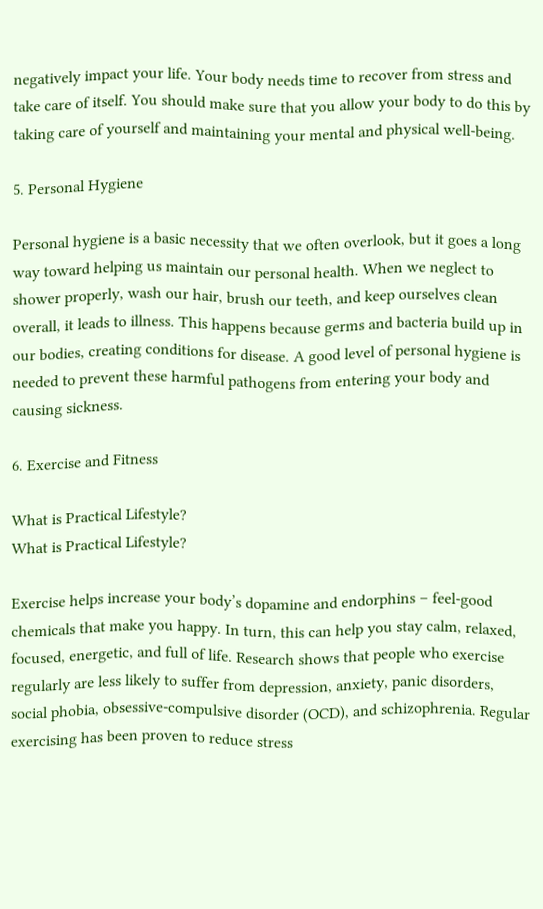negatively impact your life. Your body needs time to recover from stress and take care of itself. You should make sure that you allow your body to do this by taking care of yourself and maintaining your mental and physical well-being.

5. Personal Hygiene

Personal hygiene is a basic necessity that we often overlook, but it goes a long way toward helping us maintain our personal health. When we neglect to shower properly, wash our hair, brush our teeth, and keep ourselves clean overall, it leads to illness. This happens because germs and bacteria build up in our bodies, creating conditions for disease. A good level of personal hygiene is needed to prevent these harmful pathogens from entering your body and causing sickness.

6. Exercise and Fitness

What is Practical Lifestyle?
What is Practical Lifestyle?

Exercise helps increase your body’s dopamine and endorphins – feel-good chemicals that make you happy. In turn, this can help you stay calm, relaxed, focused, energetic, and full of life. Research shows that people who exercise regularly are less likely to suffer from depression, anxiety, panic disorders, social phobia, obsessive-compulsive disorder (OCD), and schizophrenia. Regular exercising has been proven to reduce stress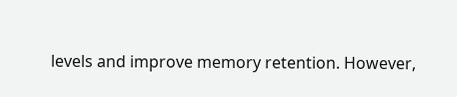levels and improve memory retention. However,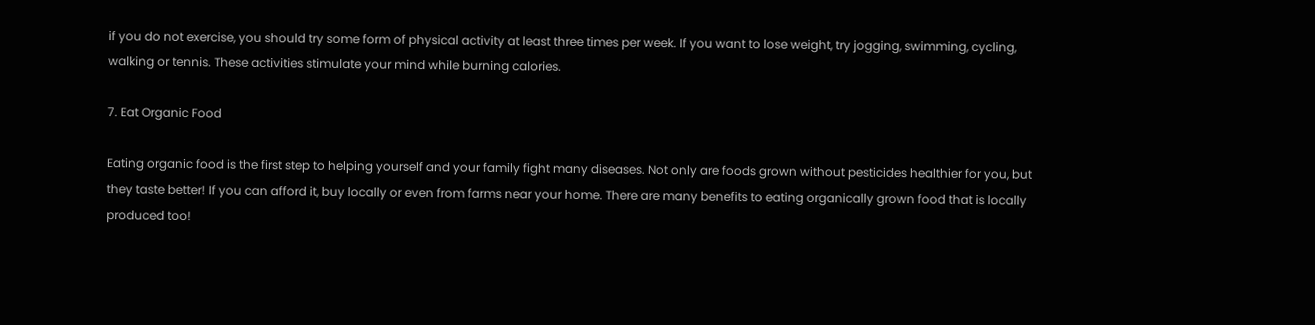if you do not exercise, you should try some form of physical activity at least three times per week. If you want to lose weight, try jogging, swimming, cycling, walking or tennis. These activities stimulate your mind while burning calories.

7. Eat Organic Food

Eating organic food is the first step to helping yourself and your family fight many diseases. Not only are foods grown without pesticides healthier for you, but they taste better! If you can afford it, buy locally or even from farms near your home. There are many benefits to eating organically grown food that is locally produced too!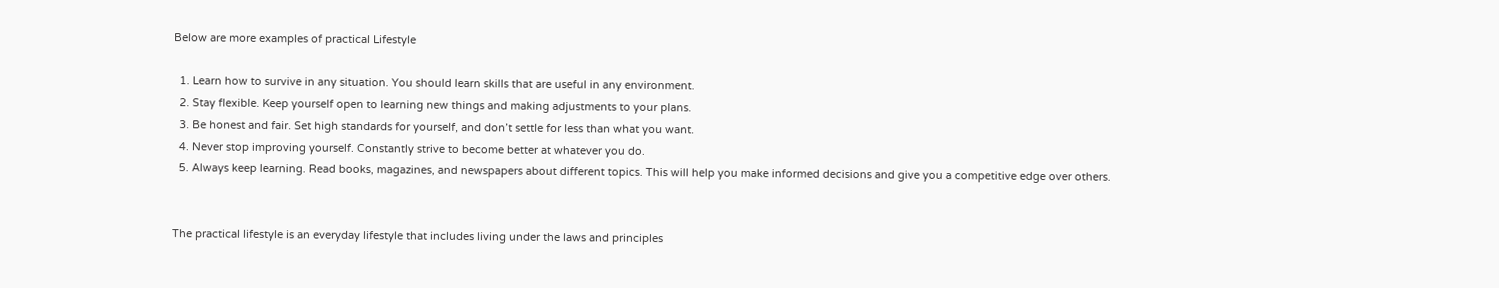Below are more examples of practical Lifestyle

  1. Learn how to survive in any situation. You should learn skills that are useful in any environment.
  2. Stay flexible. Keep yourself open to learning new things and making adjustments to your plans.
  3. Be honest and fair. Set high standards for yourself, and don’t settle for less than what you want.
  4. Never stop improving yourself. Constantly strive to become better at whatever you do.
  5. Always keep learning. Read books, magazines, and newspapers about different topics. This will help you make informed decisions and give you a competitive edge over others.


The practical lifestyle is an everyday lifestyle that includes living under the laws and principles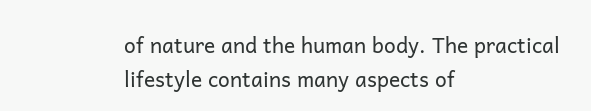of nature and the human body. The practical lifestyle contains many aspects of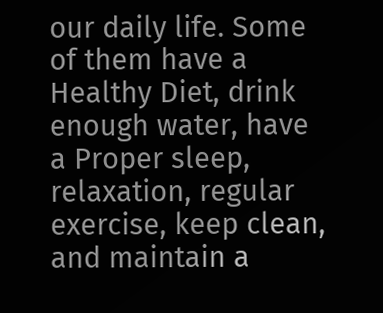our daily life. Some of them have a Healthy Diet, drink enough water, have a Proper sleep, relaxation, regular exercise, keep clean, and maintain a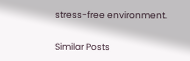stress-free environment.


Similar Posts